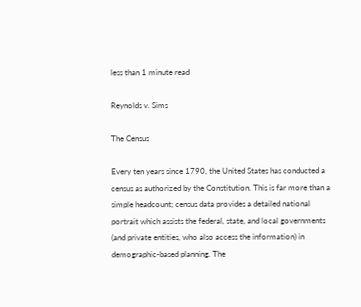less than 1 minute read

Reynolds v. Sims

The Census

Every ten years since 1790, the United States has conducted a census as authorized by the Constitution. This is far more than a simple headcount; census data provides a detailed national portrait which assists the federal, state, and local governments (and private entities, who also access the information) in demographic-based planning. The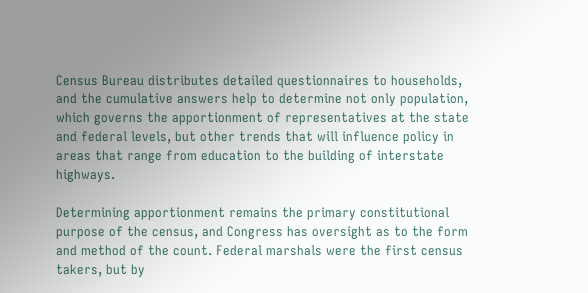Census Bureau distributes detailed questionnaires to households, and the cumulative answers help to determine not only population, which governs the apportionment of representatives at the state and federal levels, but other trends that will influence policy in areas that range from education to the building of interstate highways.

Determining apportionment remains the primary constitutional purpose of the census, and Congress has oversight as to the form and method of the count. Federal marshals were the first census takers, but by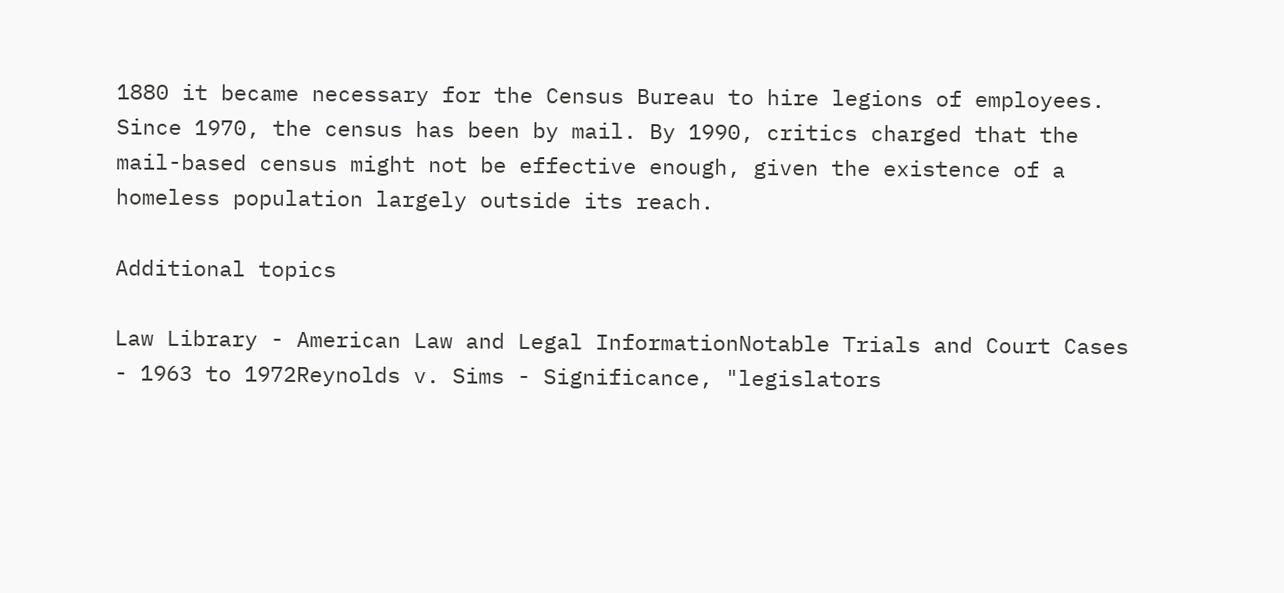1880 it became necessary for the Census Bureau to hire legions of employees. Since 1970, the census has been by mail. By 1990, critics charged that the mail-based census might not be effective enough, given the existence of a homeless population largely outside its reach.

Additional topics

Law Library - American Law and Legal InformationNotable Trials and Court Cases - 1963 to 1972Reynolds v. Sims - Significance, "legislators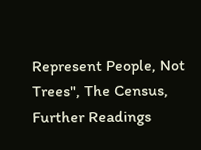Represent People, Not Trees", The Census, Further Readings